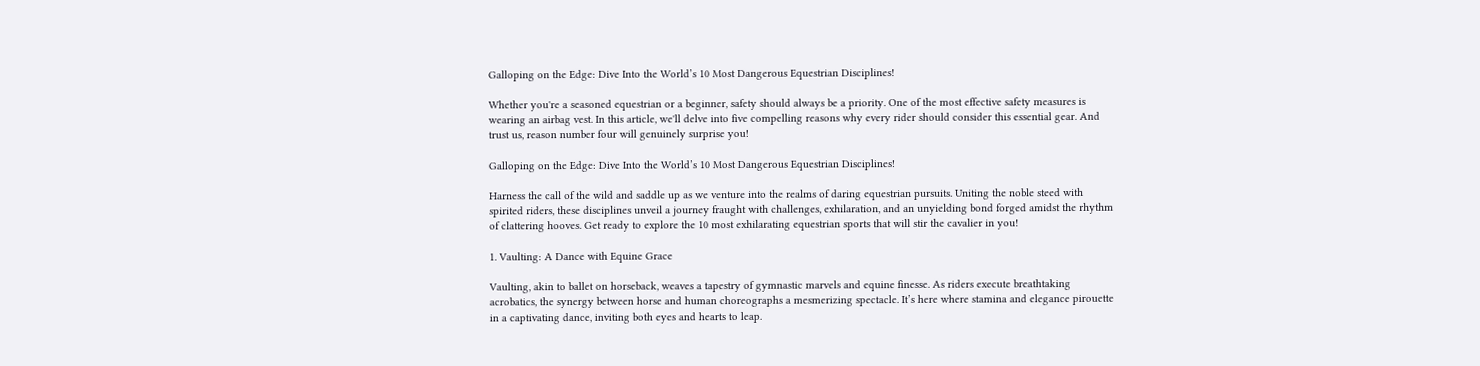Galloping on the Edge: Dive Into the World’s 10 Most Dangerous Equestrian Disciplines!

Whether you're a seasoned equestrian or a beginner, safety should always be a priority. One of the most effective safety measures is wearing an airbag vest. In this article, we'll delve into five compelling reasons why every rider should consider this essential gear. And trust us, reason number four will genuinely surprise you!

Galloping on the Edge: Dive Into the World’s 10 Most Dangerous Equestrian Disciplines!

Harness the call of the wild and saddle up as we venture into the realms of daring equestrian pursuits. Uniting the noble steed with spirited riders, these disciplines unveil a journey fraught with challenges, exhilaration, and an unyielding bond forged amidst the rhythm of clattering hooves. Get ready to explore the 10 most exhilarating equestrian sports that will stir the cavalier in you!

1. Vaulting: A Dance with Equine Grace

Vaulting, akin to ballet on horseback, weaves a tapestry of gymnastic marvels and equine finesse. As riders execute breathtaking acrobatics, the synergy between horse and human choreographs a mesmerizing spectacle. It’s here where stamina and elegance pirouette in a captivating dance, inviting both eyes and hearts to leap.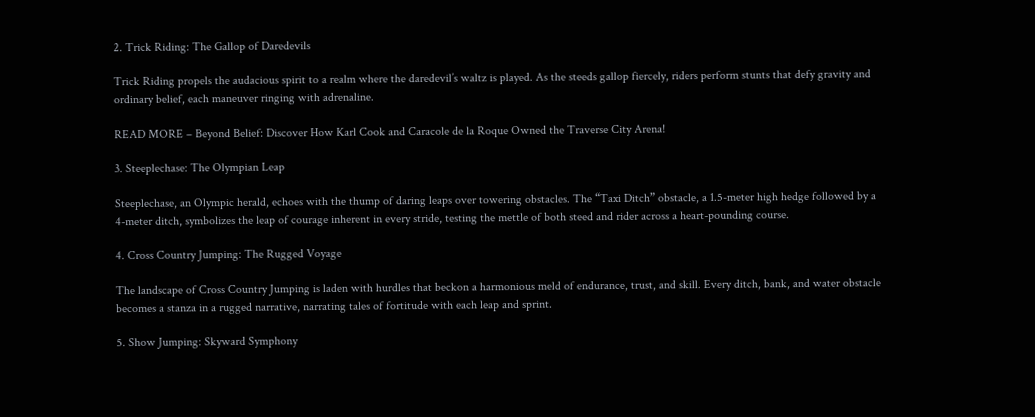2. Trick Riding: The Gallop of Daredevils

Trick Riding propels the audacious spirit to a realm where the daredevil’s waltz is played. As the steeds gallop fiercely, riders perform stunts that defy gravity and ordinary belief, each maneuver ringing with adrenaline.

READ MORE – Beyond Belief: Discover How Karl Cook and Caracole de la Roque Owned the Traverse City Arena!

3. Steeplechase: The Olympian Leap

Steeplechase, an Olympic herald, echoes with the thump of daring leaps over towering obstacles. The “Taxi Ditch” obstacle, a 1.5-meter high hedge followed by a 4-meter ditch, symbolizes the leap of courage inherent in every stride, testing the mettle of both steed and rider across a heart-pounding course.

4. Cross Country Jumping: The Rugged Voyage

The landscape of Cross Country Jumping is laden with hurdles that beckon a harmonious meld of endurance, trust, and skill. Every ditch, bank, and water obstacle becomes a stanza in a rugged narrative, narrating tales of fortitude with each leap and sprint.

5. Show Jumping: Skyward Symphony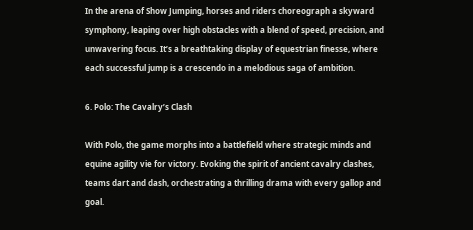In the arena of Show Jumping, horses and riders choreograph a skyward symphony, leaping over high obstacles with a blend of speed, precision, and unwavering focus. It’s a breathtaking display of equestrian finesse, where each successful jump is a crescendo in a melodious saga of ambition.

6. Polo: The Cavalry’s Clash

With Polo, the game morphs into a battlefield where strategic minds and equine agility vie for victory. Evoking the spirit of ancient cavalry clashes, teams dart and dash, orchestrating a thrilling drama with every gallop and goal.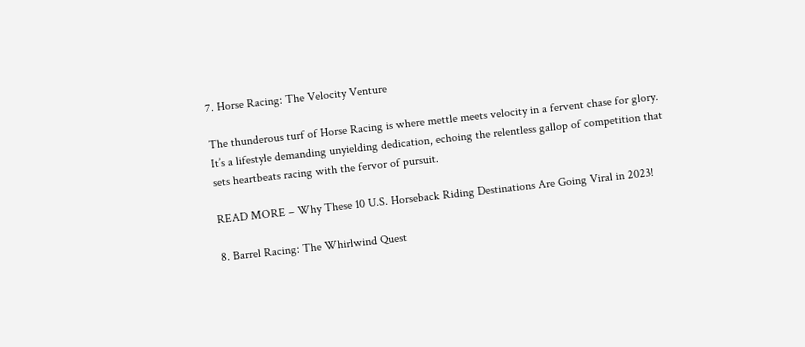7. Horse Racing: The Velocity Venture

The thunderous turf of Horse Racing is where mettle meets velocity in a fervent chase for glory. It’s a lifestyle demanding unyielding dedication, echoing the relentless gallop of competition that sets heartbeats racing with the fervor of pursuit.

READ MORE – Why These 10 U.S. Horseback Riding Destinations Are Going Viral in 2023!

8. Barrel Racing: The Whirlwind Quest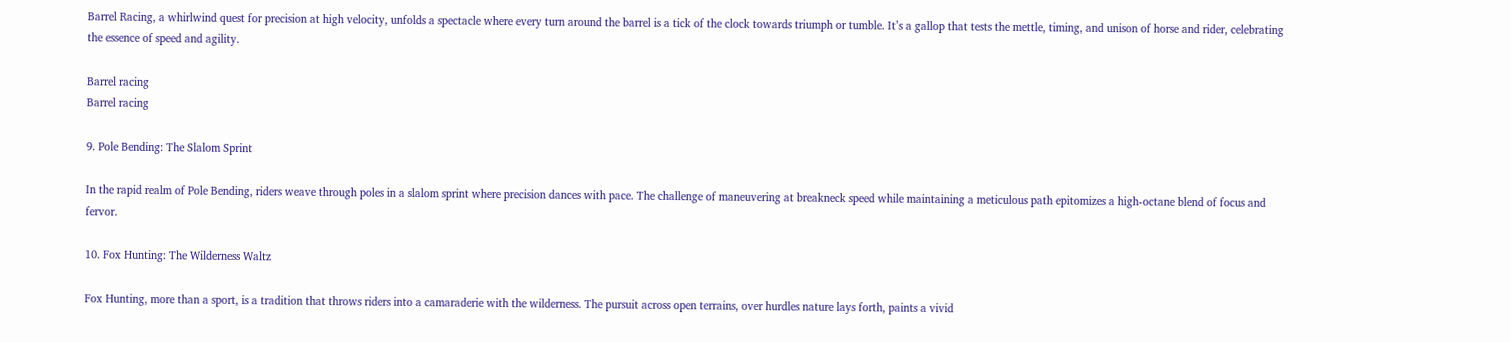Barrel Racing, a whirlwind quest for precision at high velocity, unfolds a spectacle where every turn around the barrel is a tick of the clock towards triumph or tumble. It’s a gallop that tests the mettle, timing, and unison of horse and rider, celebrating the essence of speed and agility.

Barrel racing
Barrel racing

9. Pole Bending: The Slalom Sprint

In the rapid realm of Pole Bending, riders weave through poles in a slalom sprint where precision dances with pace. The challenge of maneuvering at breakneck speed while maintaining a meticulous path epitomizes a high-octane blend of focus and fervor.

10. Fox Hunting: The Wilderness Waltz

Fox Hunting, more than a sport, is a tradition that throws riders into a camaraderie with the wilderness. The pursuit across open terrains, over hurdles nature lays forth, paints a vivid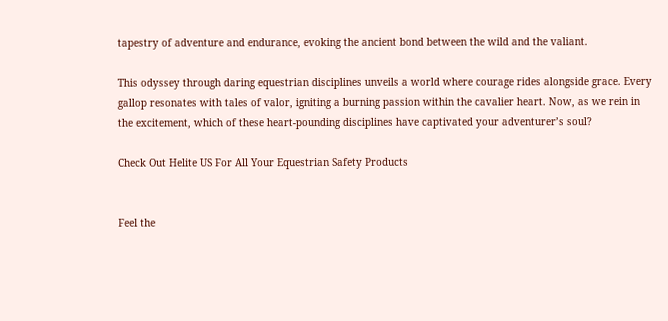tapestry of adventure and endurance, evoking the ancient bond between the wild and the valiant.

This odyssey through daring equestrian disciplines unveils a world where courage rides alongside grace. Every gallop resonates with tales of valor, igniting a burning passion within the cavalier heart. Now, as we rein in the excitement, which of these heart-pounding disciplines have captivated your adventurer’s soul?

Check Out Helite US For All Your Equestrian Safety Products


Feel the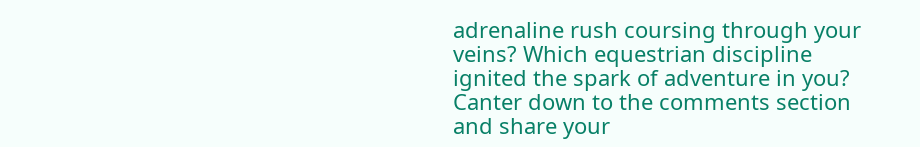adrenaline rush coursing through your veins? Which equestrian discipline ignited the spark of adventure in you? Canter down to the comments section and share your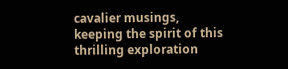cavalier musings, keeping the spirit of this thrilling exploration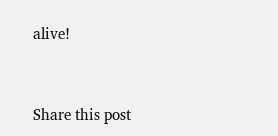alive!


Share this post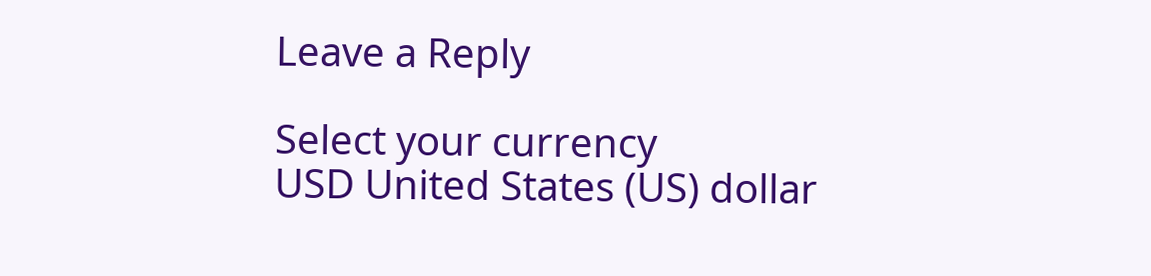Leave a Reply

Select your currency
USD United States (US) dollar